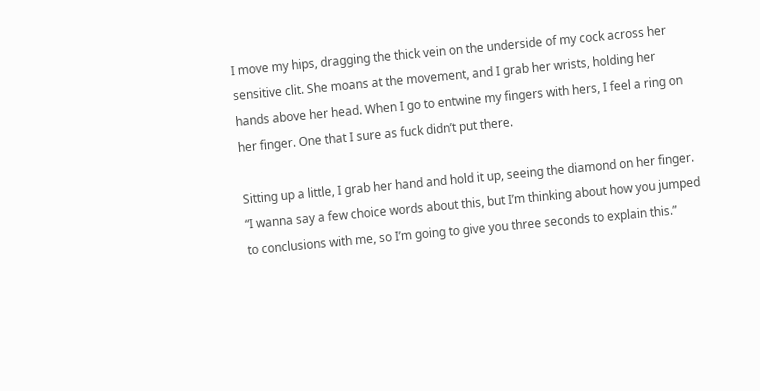I move my hips, dragging the thick vein on the underside of my cock across her sensitive clit. She moans at the movement, and I grab her wrists, holding her hands above her head. When I go to entwine my fingers with hers, I feel a ring on her finger. One that I sure as fuck didn’t put there.

Sitting up a little, I grab her hand and hold it up, seeing the diamond on her finger. “I wanna say a few choice words about this, but I’m thinking about how you jumped to conclusions with me, so I’m going to give you three seconds to explain this.”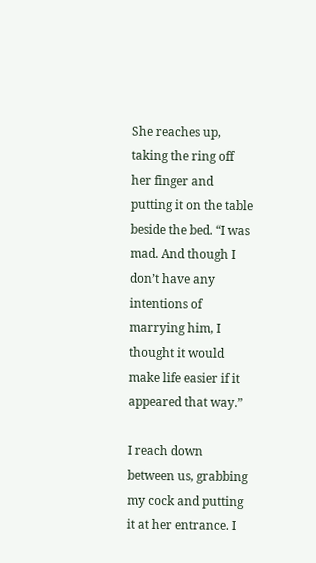She reaches up, taking the ring off her finger and putting it on the table beside the bed. “I was mad. And though I don’t have any intentions of marrying him, I thought it would make life easier if it appeared that way.”

I reach down between us, grabbing my cock and putting it at her entrance. I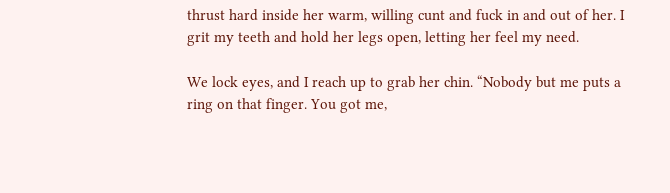thrust hard inside her warm, willing cunt and fuck in and out of her. I grit my teeth and hold her legs open, letting her feel my need.

We lock eyes, and I reach up to grab her chin. “Nobody but me puts a ring on that finger. You got me,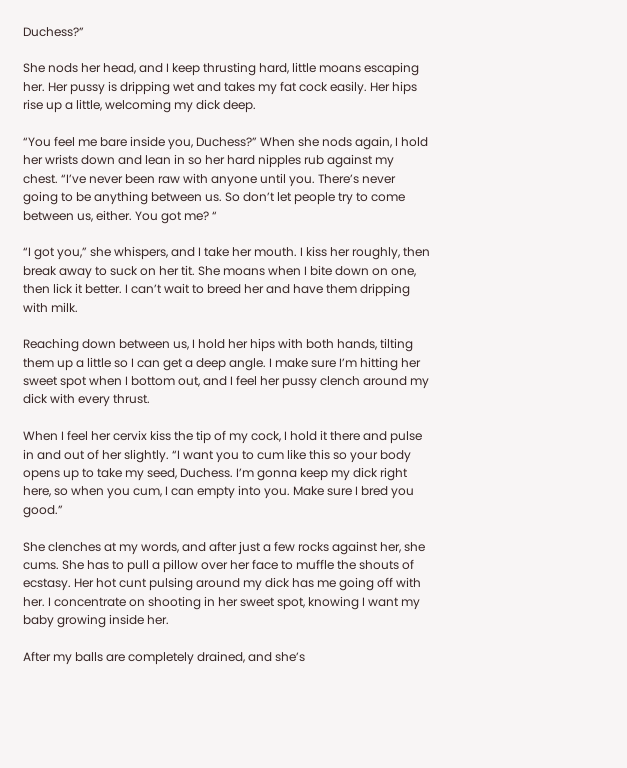Duchess?”

She nods her head, and I keep thrusting hard, little moans escaping her. Her pussy is dripping wet and takes my fat cock easily. Her hips rise up a little, welcoming my dick deep.

“You feel me bare inside you, Duchess?” When she nods again, I hold her wrists down and lean in so her hard nipples rub against my chest. “I’ve never been raw with anyone until you. There’s never going to be anything between us. So don’t let people try to come between us, either. You got me? “

“I got you,” she whispers, and I take her mouth. I kiss her roughly, then break away to suck on her tit. She moans when I bite down on one, then lick it better. I can’t wait to breed her and have them dripping with milk.

Reaching down between us, I hold her hips with both hands, tilting them up a little so I can get a deep angle. I make sure I’m hitting her sweet spot when I bottom out, and I feel her pussy clench around my dick with every thrust.

When I feel her cervix kiss the tip of my cock, I hold it there and pulse in and out of her slightly. “I want you to cum like this so your body opens up to take my seed, Duchess. I’m gonna keep my dick right here, so when you cum, I can empty into you. Make sure I bred you good.”

She clenches at my words, and after just a few rocks against her, she cums. She has to pull a pillow over her face to muffle the shouts of ecstasy. Her hot cunt pulsing around my dick has me going off with her. I concentrate on shooting in her sweet spot, knowing I want my baby growing inside her.

After my balls are completely drained, and she’s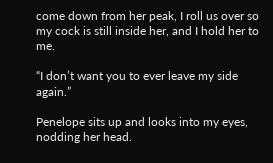come down from her peak, I roll us over so my cock is still inside her, and I hold her to me.

“I don’t want you to ever leave my side again.”

Penelope sits up and looks into my eyes, nodding her head.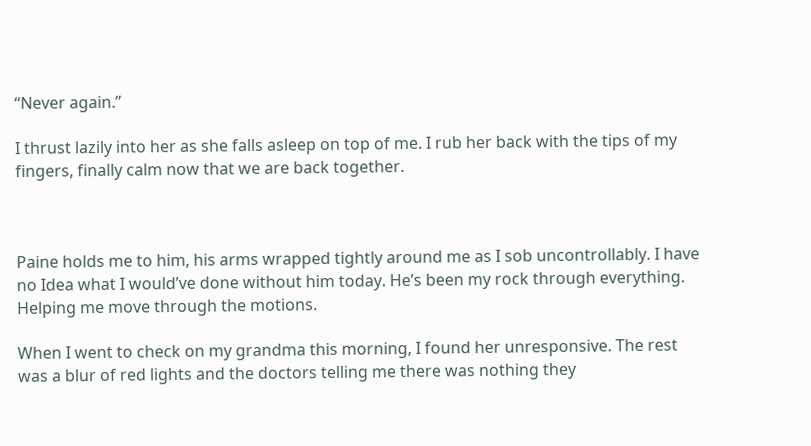“Never again.”

I thrust lazily into her as she falls asleep on top of me. I rub her back with the tips of my fingers, finally calm now that we are back together.



Paine holds me to him, his arms wrapped tightly around me as I sob uncontrollably. I have no Idea what I would’ve done without him today. He’s been my rock through everything. Helping me move through the motions.

When I went to check on my grandma this morning, I found her unresponsive. The rest was a blur of red lights and the doctors telling me there was nothing they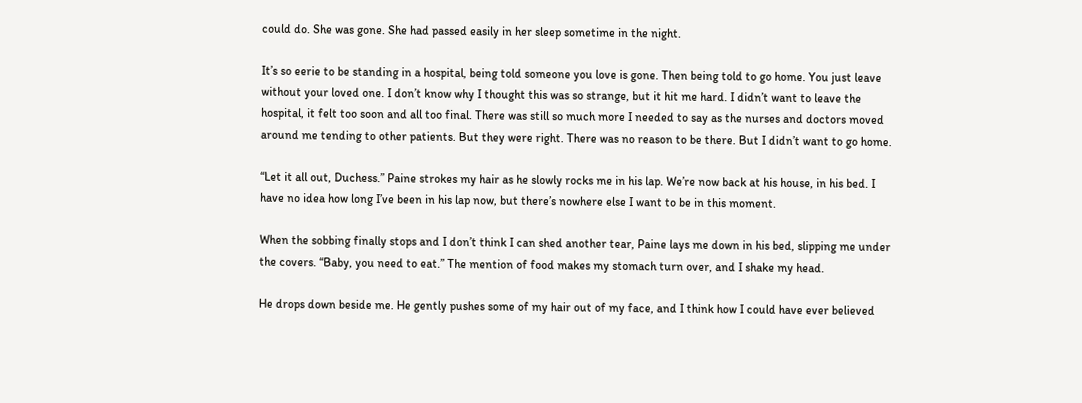could do. She was gone. She had passed easily in her sleep sometime in the night.

It’s so eerie to be standing in a hospital, being told someone you love is gone. Then being told to go home. You just leave without your loved one. I don’t know why I thought this was so strange, but it hit me hard. I didn’t want to leave the hospital, it felt too soon and all too final. There was still so much more I needed to say as the nurses and doctors moved around me tending to other patients. But they were right. There was no reason to be there. But I didn’t want to go home.

“Let it all out, Duchess.” Paine strokes my hair as he slowly rocks me in his lap. We’re now back at his house, in his bed. I have no idea how long I’ve been in his lap now, but there’s nowhere else I want to be in this moment.

When the sobbing finally stops and I don’t think I can shed another tear, Paine lays me down in his bed, slipping me under the covers. “Baby, you need to eat.” The mention of food makes my stomach turn over, and I shake my head.

He drops down beside me. He gently pushes some of my hair out of my face, and I think how I could have ever believed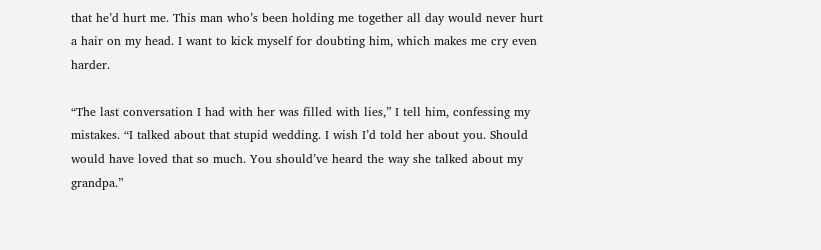that he’d hurt me. This man who’s been holding me together all day would never hurt a hair on my head. I want to kick myself for doubting him, which makes me cry even harder.

“The last conversation I had with her was filled with lies,” I tell him, confessing my mistakes. “I talked about that stupid wedding. I wish I’d told her about you. Should would have loved that so much. You should’ve heard the way she talked about my grandpa.”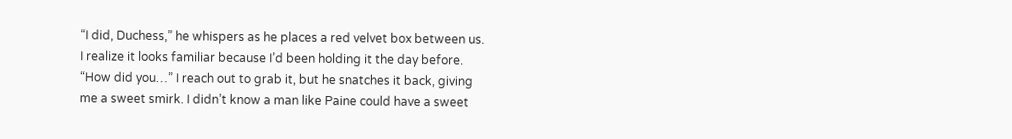“I did, Duchess,” he whispers as he places a red velvet box between us. I realize it looks familiar because I’d been holding it the day before. “How did you…” I reach out to grab it, but he snatches it back, giving me a sweet smirk. I didn’t know a man like Paine could have a sweet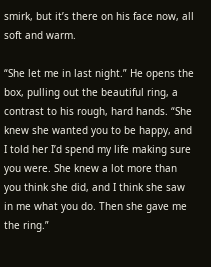smirk, but it’s there on his face now, all soft and warm.

“She let me in last night.” He opens the box, pulling out the beautiful ring, a contrast to his rough, hard hands. “She knew she wanted you to be happy, and I told her I’d spend my life making sure you were. She knew a lot more than you think she did, and I think she saw in me what you do. Then she gave me the ring.”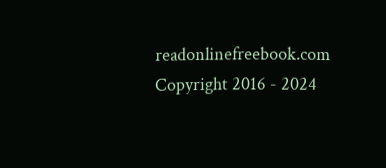readonlinefreebook.com Copyright 2016 - 2024